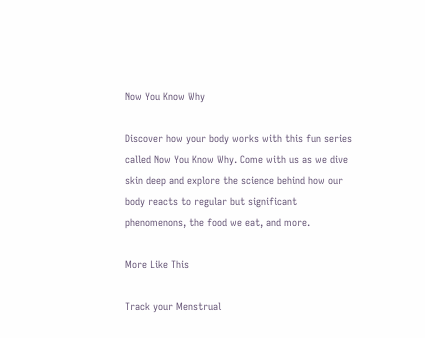Now You Know Why

Discover how your body works with this fun series called Now You Know Why. Come with us as we dive skin deep and explore the science behind how our body reacts to regular but significant phenomenons, the food we eat, and more.

More Like This

Track your Menstrual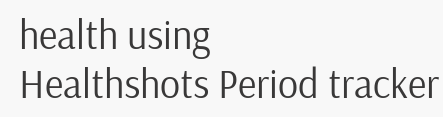health using
Healthshots Period tracker